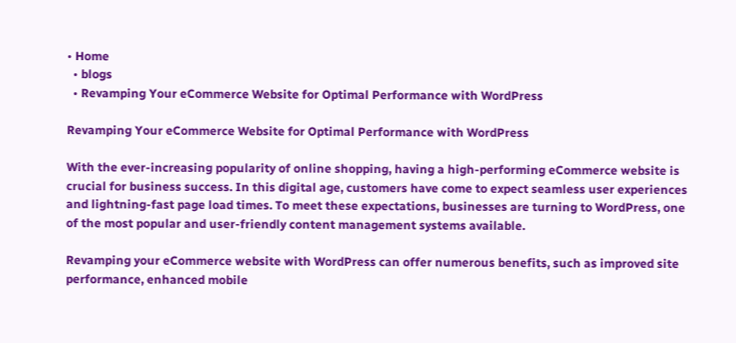• Home
  • blogs
  • Revamping Your eCommerce Website for Optimal Performance with WordPress

Revamping Your eCommerce Website for Optimal Performance with WordPress

With the ever-increasing popularity of online shopping, having a high-performing eCommerce website is crucial for business success. In this digital age, customers have come to expect seamless user experiences and lightning-fast page load times. To meet these expectations, businesses are turning to WordPress, one of the most popular and user-friendly content management systems available.

Revamping your eCommerce website with WordPress can offer numerous benefits, such as improved site performance, enhanced mobile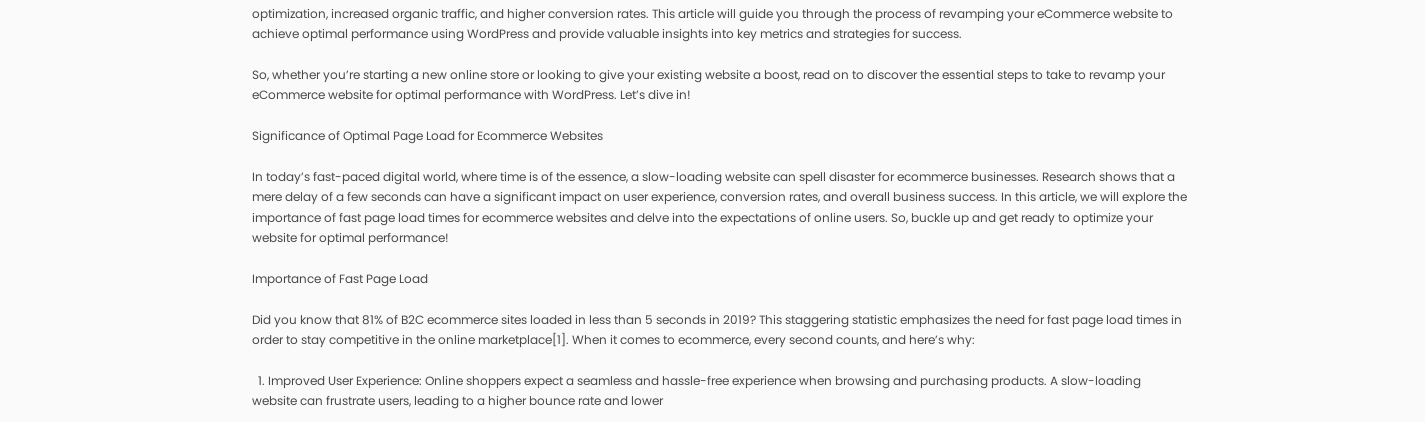optimization, increased organic traffic, and higher conversion rates. This article will guide you through the process of revamping your eCommerce website to achieve optimal performance using WordPress and provide valuable insights into key metrics and strategies for success.

So, whether you’re starting a new online store or looking to give your existing website a boost, read on to discover the essential steps to take to revamp your eCommerce website for optimal performance with WordPress. Let’s dive in!

Significance of Optimal Page Load for Ecommerce Websites

In today’s fast-paced digital world, where time is of the essence, a slow-loading website can spell disaster for ecommerce businesses. Research shows that a mere delay of a few seconds can have a significant impact on user experience, conversion rates, and overall business success. In this article, we will explore the importance of fast page load times for ecommerce websites and delve into the expectations of online users. So, buckle up and get ready to optimize your website for optimal performance!

Importance of Fast Page Load

Did you know that 81% of B2C ecommerce sites loaded in less than 5 seconds in 2019? This staggering statistic emphasizes the need for fast page load times in order to stay competitive in the online marketplace[1]. When it comes to ecommerce, every second counts, and here’s why:

  1. Improved User Experience: Online shoppers expect a seamless and hassle-free experience when browsing and purchasing products. A slow-loading website can frustrate users, leading to a higher bounce rate and lower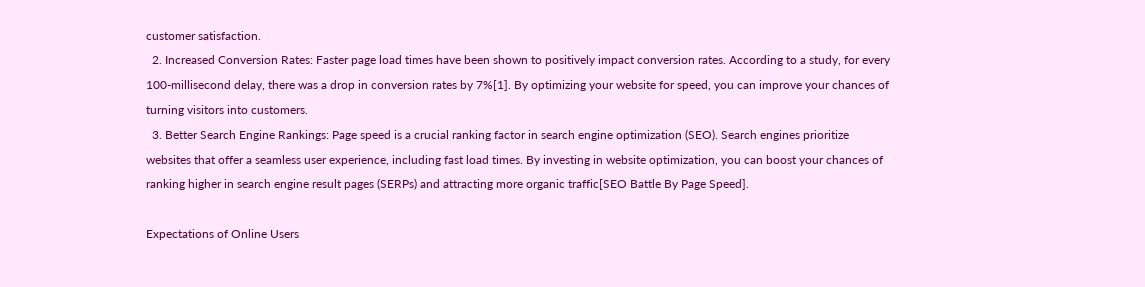customer satisfaction.
  2. Increased Conversion Rates: Faster page load times have been shown to positively impact conversion rates. According to a study, for every 100-millisecond delay, there was a drop in conversion rates by 7%[1]. By optimizing your website for speed, you can improve your chances of turning visitors into customers.
  3. Better Search Engine Rankings: Page speed is a crucial ranking factor in search engine optimization (SEO). Search engines prioritize websites that offer a seamless user experience, including fast load times. By investing in website optimization, you can boost your chances of ranking higher in search engine result pages (SERPs) and attracting more organic traffic[SEO Battle By Page Speed].

Expectations of Online Users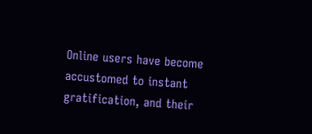Online users have become accustomed to instant gratification, and their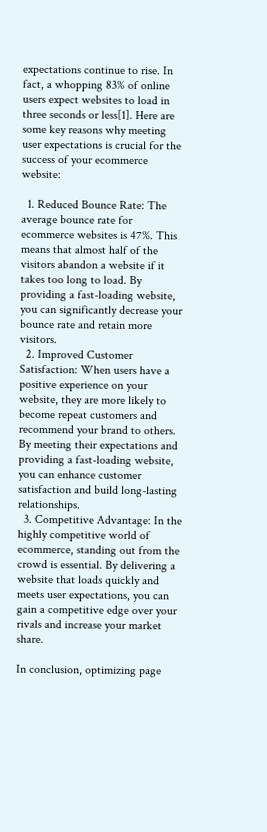expectations continue to rise. In fact, a whopping 83% of online users expect websites to load in three seconds or less[1]. Here are some key reasons why meeting user expectations is crucial for the success of your ecommerce website:

  1. Reduced Bounce Rate: The average bounce rate for ecommerce websites is 47%. This means that almost half of the visitors abandon a website if it takes too long to load. By providing a fast-loading website, you can significantly decrease your bounce rate and retain more visitors.
  2. Improved Customer Satisfaction: When users have a positive experience on your website, they are more likely to become repeat customers and recommend your brand to others. By meeting their expectations and providing a fast-loading website, you can enhance customer satisfaction and build long-lasting relationships.
  3. Competitive Advantage: In the highly competitive world of ecommerce, standing out from the crowd is essential. By delivering a website that loads quickly and meets user expectations, you can gain a competitive edge over your rivals and increase your market share.

In conclusion, optimizing page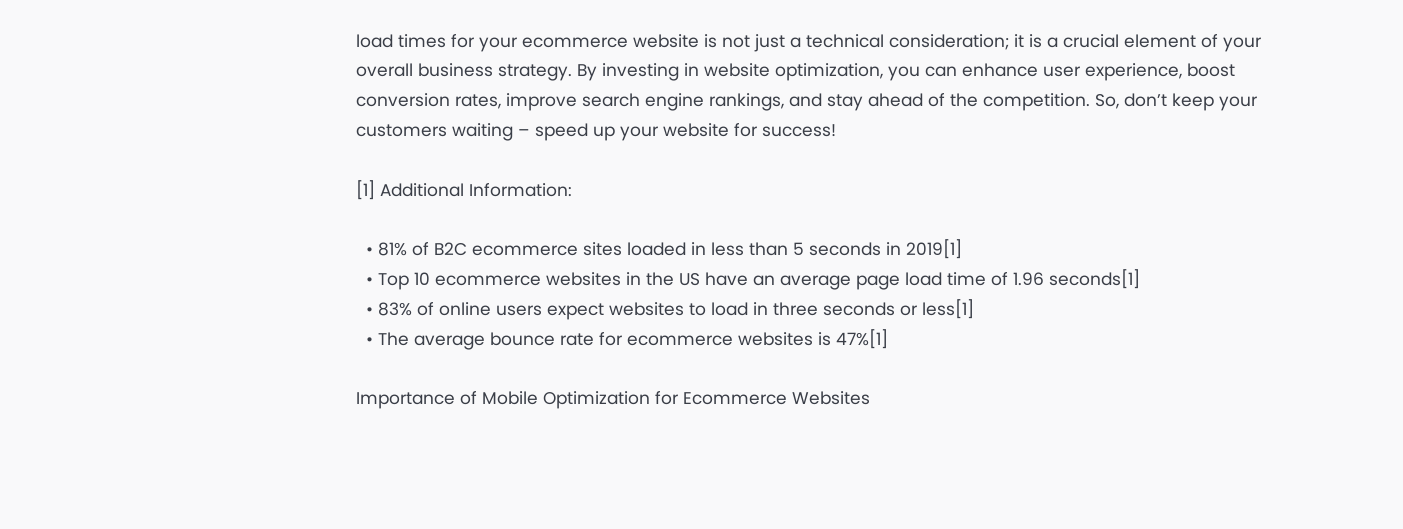load times for your ecommerce website is not just a technical consideration; it is a crucial element of your overall business strategy. By investing in website optimization, you can enhance user experience, boost conversion rates, improve search engine rankings, and stay ahead of the competition. So, don’t keep your customers waiting – speed up your website for success!

[1] Additional Information:

  • 81% of B2C ecommerce sites loaded in less than 5 seconds in 2019[1]
  • Top 10 ecommerce websites in the US have an average page load time of 1.96 seconds[1]
  • 83% of online users expect websites to load in three seconds or less[1]
  • The average bounce rate for ecommerce websites is 47%[1]

Importance of Mobile Optimization for Ecommerce Websites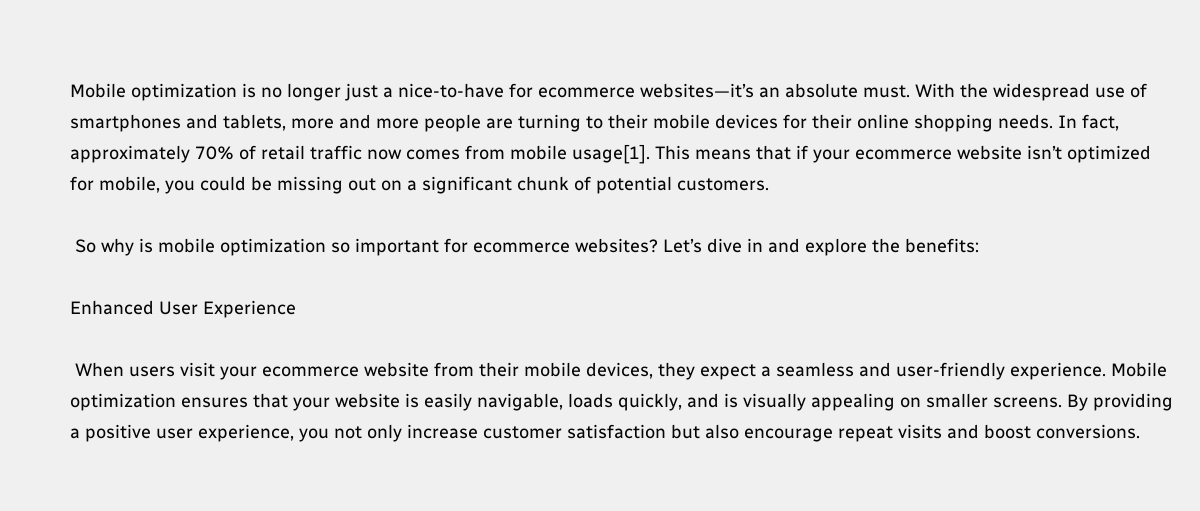Mobile optimization is no longer just a nice-to-have for ecommerce websites—it’s an absolute must. With the widespread use of smartphones and tablets, more and more people are turning to their mobile devices for their online shopping needs. In fact, approximately 70% of retail traffic now comes from mobile usage[1]. This means that if your ecommerce website isn’t optimized for mobile, you could be missing out on a significant chunk of potential customers.

 So why is mobile optimization so important for ecommerce websites? Let’s dive in and explore the benefits:

Enhanced User Experience

 When users visit your ecommerce website from their mobile devices, they expect a seamless and user-friendly experience. Mobile optimization ensures that your website is easily navigable, loads quickly, and is visually appealing on smaller screens. By providing a positive user experience, you not only increase customer satisfaction but also encourage repeat visits and boost conversions.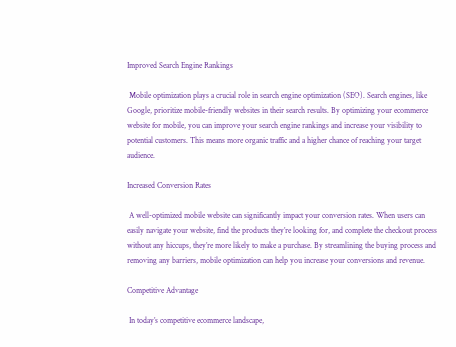Improved Search Engine Rankings

 Mobile optimization plays a crucial role in search engine optimization (SEO). Search engines, like Google, prioritize mobile-friendly websites in their search results. By optimizing your ecommerce website for mobile, you can improve your search engine rankings and increase your visibility to potential customers. This means more organic traffic and a higher chance of reaching your target audience.

Increased Conversion Rates

 A well-optimized mobile website can significantly impact your conversion rates. When users can easily navigate your website, find the products they’re looking for, and complete the checkout process without any hiccups, they’re more likely to make a purchase. By streamlining the buying process and removing any barriers, mobile optimization can help you increase your conversions and revenue.

Competitive Advantage

 In today’s competitive ecommerce landscape,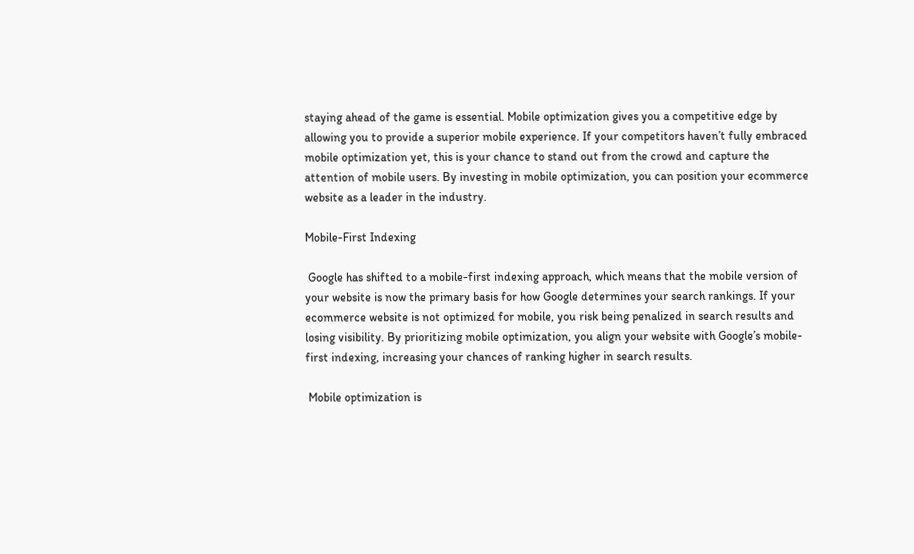staying ahead of the game is essential. Mobile optimization gives you a competitive edge by allowing you to provide a superior mobile experience. If your competitors haven’t fully embraced mobile optimization yet, this is your chance to stand out from the crowd and capture the attention of mobile users. By investing in mobile optimization, you can position your ecommerce website as a leader in the industry.

Mobile-First Indexing

 Google has shifted to a mobile-first indexing approach, which means that the mobile version of your website is now the primary basis for how Google determines your search rankings. If your ecommerce website is not optimized for mobile, you risk being penalized in search results and losing visibility. By prioritizing mobile optimization, you align your website with Google’s mobile-first indexing, increasing your chances of ranking higher in search results.

 Mobile optimization is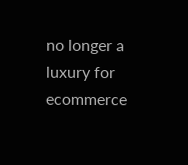no longer a luxury for ecommerce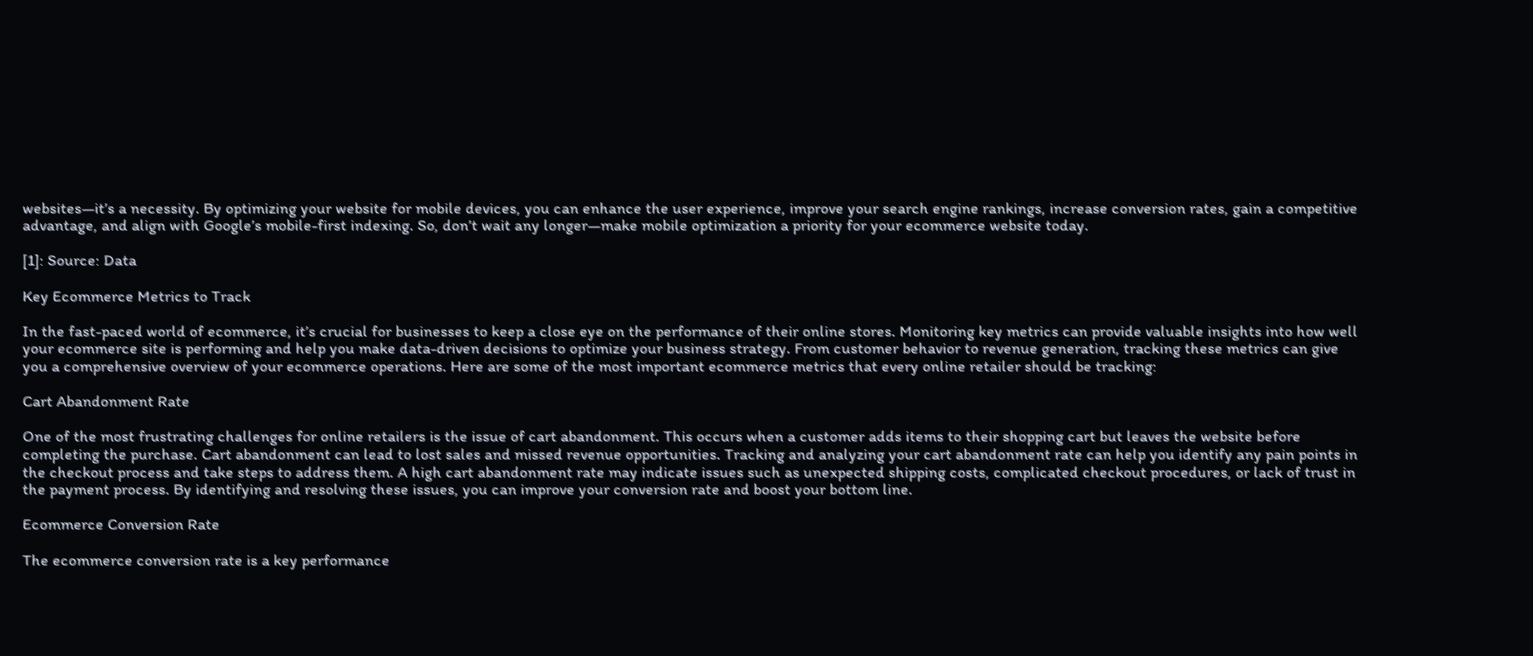websites—it’s a necessity. By optimizing your website for mobile devices, you can enhance the user experience, improve your search engine rankings, increase conversion rates, gain a competitive advantage, and align with Google’s mobile-first indexing. So, don’t wait any longer—make mobile optimization a priority for your ecommerce website today.

[1]: Source: Data

Key Ecommerce Metrics to Track

In the fast-paced world of ecommerce, it’s crucial for businesses to keep a close eye on the performance of their online stores. Monitoring key metrics can provide valuable insights into how well your ecommerce site is performing and help you make data-driven decisions to optimize your business strategy. From customer behavior to revenue generation, tracking these metrics can give you a comprehensive overview of your ecommerce operations. Here are some of the most important ecommerce metrics that every online retailer should be tracking:

Cart Abandonment Rate

One of the most frustrating challenges for online retailers is the issue of cart abandonment. This occurs when a customer adds items to their shopping cart but leaves the website before completing the purchase. Cart abandonment can lead to lost sales and missed revenue opportunities. Tracking and analyzing your cart abandonment rate can help you identify any pain points in the checkout process and take steps to address them. A high cart abandonment rate may indicate issues such as unexpected shipping costs, complicated checkout procedures, or lack of trust in the payment process. By identifying and resolving these issues, you can improve your conversion rate and boost your bottom line.

Ecommerce Conversion Rate

The ecommerce conversion rate is a key performance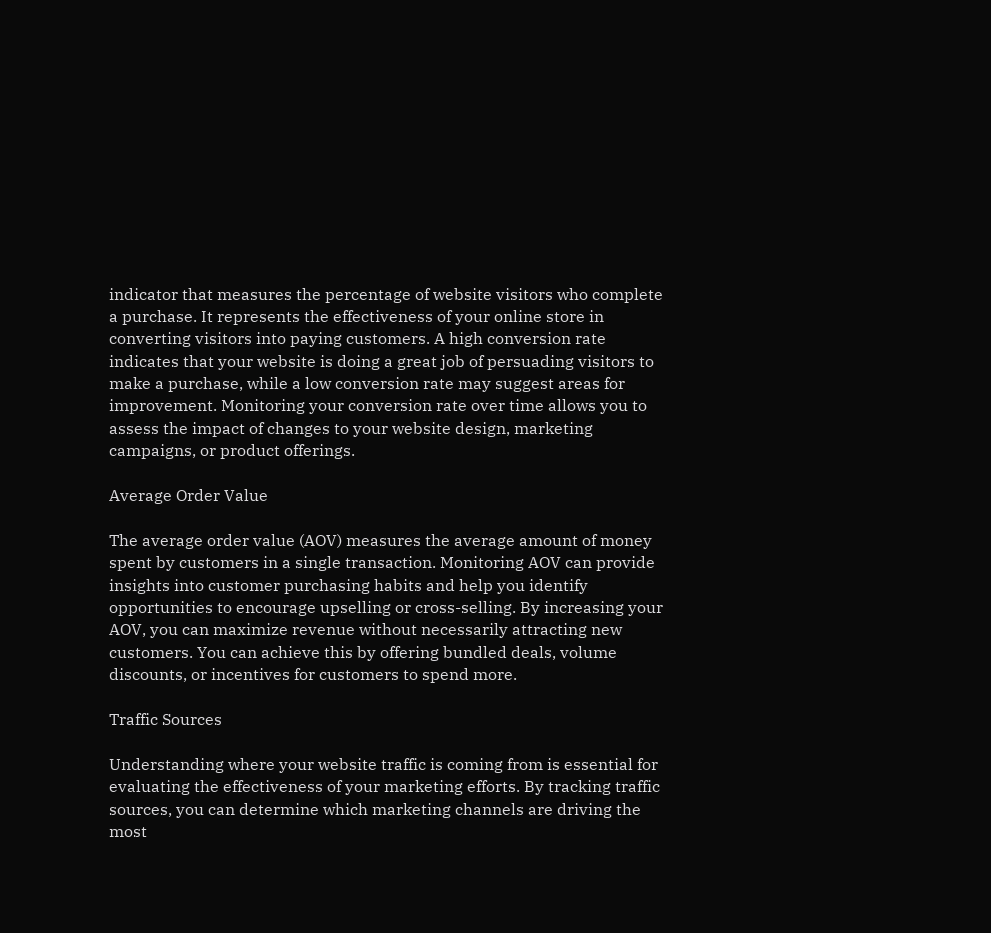indicator that measures the percentage of website visitors who complete a purchase. It represents the effectiveness of your online store in converting visitors into paying customers. A high conversion rate indicates that your website is doing a great job of persuading visitors to make a purchase, while a low conversion rate may suggest areas for improvement. Monitoring your conversion rate over time allows you to assess the impact of changes to your website design, marketing campaigns, or product offerings.

Average Order Value

The average order value (AOV) measures the average amount of money spent by customers in a single transaction. Monitoring AOV can provide insights into customer purchasing habits and help you identify opportunities to encourage upselling or cross-selling. By increasing your AOV, you can maximize revenue without necessarily attracting new customers. You can achieve this by offering bundled deals, volume discounts, or incentives for customers to spend more.

Traffic Sources

Understanding where your website traffic is coming from is essential for evaluating the effectiveness of your marketing efforts. By tracking traffic sources, you can determine which marketing channels are driving the most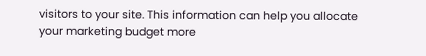visitors to your site. This information can help you allocate your marketing budget more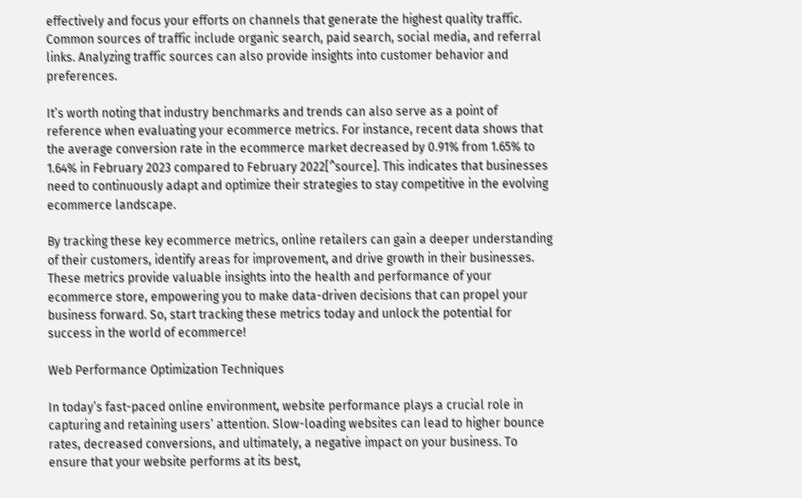effectively and focus your efforts on channels that generate the highest quality traffic. Common sources of traffic include organic search, paid search, social media, and referral links. Analyzing traffic sources can also provide insights into customer behavior and preferences.

It’s worth noting that industry benchmarks and trends can also serve as a point of reference when evaluating your ecommerce metrics. For instance, recent data shows that the average conversion rate in the ecommerce market decreased by 0.91% from 1.65% to 1.64% in February 2023 compared to February 2022[^source]. This indicates that businesses need to continuously adapt and optimize their strategies to stay competitive in the evolving ecommerce landscape.

By tracking these key ecommerce metrics, online retailers can gain a deeper understanding of their customers, identify areas for improvement, and drive growth in their businesses. These metrics provide valuable insights into the health and performance of your ecommerce store, empowering you to make data-driven decisions that can propel your business forward. So, start tracking these metrics today and unlock the potential for success in the world of ecommerce!

Web Performance Optimization Techniques

In today’s fast-paced online environment, website performance plays a crucial role in capturing and retaining users’ attention. Slow-loading websites can lead to higher bounce rates, decreased conversions, and ultimately, a negative impact on your business. To ensure that your website performs at its best,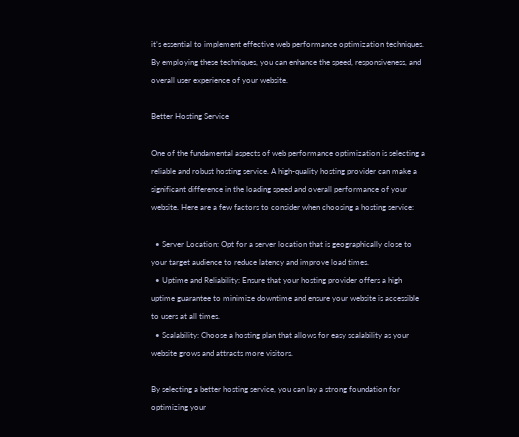it’s essential to implement effective web performance optimization techniques. By employing these techniques, you can enhance the speed, responsiveness, and overall user experience of your website.

Better Hosting Service

One of the fundamental aspects of web performance optimization is selecting a reliable and robust hosting service. A high-quality hosting provider can make a significant difference in the loading speed and overall performance of your website. Here are a few factors to consider when choosing a hosting service:

  • Server Location: Opt for a server location that is geographically close to your target audience to reduce latency and improve load times.
  • Uptime and Reliability: Ensure that your hosting provider offers a high uptime guarantee to minimize downtime and ensure your website is accessible to users at all times.
  • Scalability: Choose a hosting plan that allows for easy scalability as your website grows and attracts more visitors.

By selecting a better hosting service, you can lay a strong foundation for optimizing your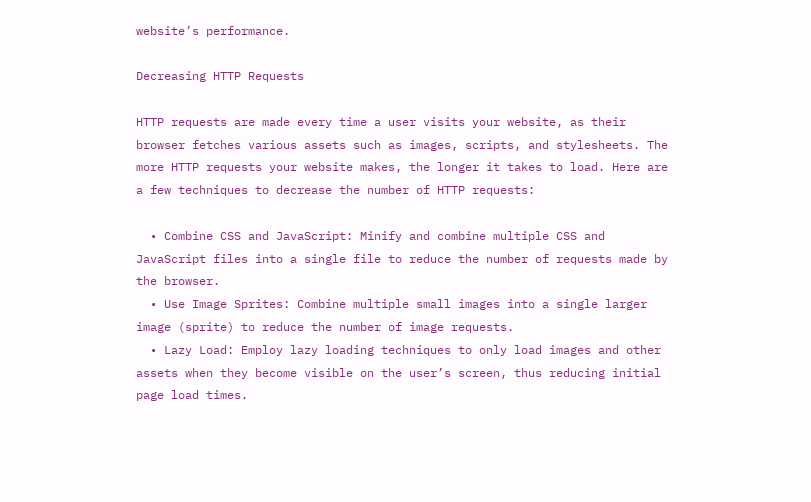website’s performance.

Decreasing HTTP Requests

HTTP requests are made every time a user visits your website, as their browser fetches various assets such as images, scripts, and stylesheets. The more HTTP requests your website makes, the longer it takes to load. Here are a few techniques to decrease the number of HTTP requests:

  • Combine CSS and JavaScript: Minify and combine multiple CSS and JavaScript files into a single file to reduce the number of requests made by the browser.
  • Use Image Sprites: Combine multiple small images into a single larger image (sprite) to reduce the number of image requests.
  • Lazy Load: Employ lazy loading techniques to only load images and other assets when they become visible on the user’s screen, thus reducing initial page load times.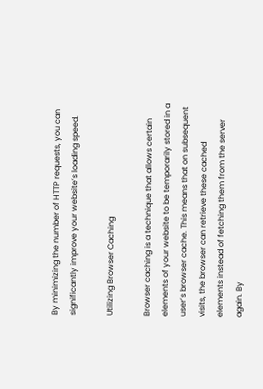By minimizing the number of HTTP requests, you can significantly improve your website’s loading speed.

Utilizing Browser Caching

Browser caching is a technique that allows certain elements of your website to be temporarily stored in a user’s browser cache. This means that on subsequent visits, the browser can retrieve these cached elements instead of fetching them from the server again. By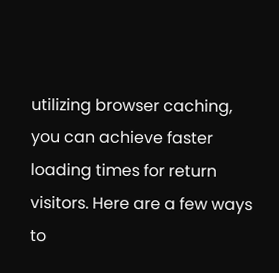utilizing browser caching, you can achieve faster loading times for return visitors. Here are a few ways to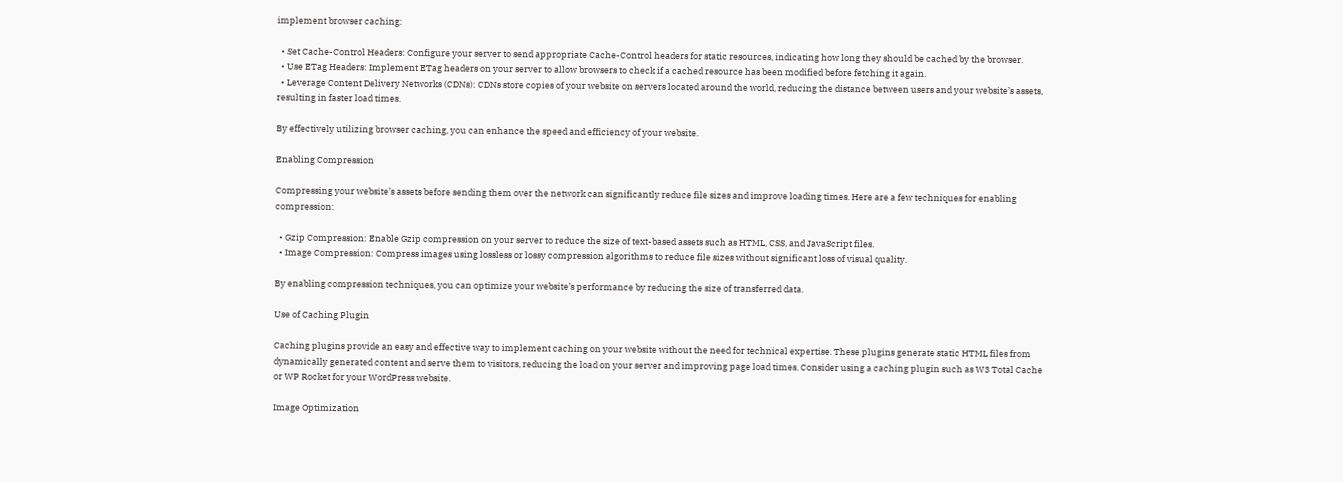implement browser caching:

  • Set Cache-Control Headers: Configure your server to send appropriate Cache-Control headers for static resources, indicating how long they should be cached by the browser.
  • Use ETag Headers: Implement ETag headers on your server to allow browsers to check if a cached resource has been modified before fetching it again.
  • Leverage Content Delivery Networks (CDNs): CDNs store copies of your website on servers located around the world, reducing the distance between users and your website’s assets, resulting in faster load times.

By effectively utilizing browser caching, you can enhance the speed and efficiency of your website.

Enabling Compression

Compressing your website’s assets before sending them over the network can significantly reduce file sizes and improve loading times. Here are a few techniques for enabling compression:

  • Gzip Compression: Enable Gzip compression on your server to reduce the size of text-based assets such as HTML, CSS, and JavaScript files.
  • Image Compression: Compress images using lossless or lossy compression algorithms to reduce file sizes without significant loss of visual quality.

By enabling compression techniques, you can optimize your website’s performance by reducing the size of transferred data.

Use of Caching Plugin

Caching plugins provide an easy and effective way to implement caching on your website without the need for technical expertise. These plugins generate static HTML files from dynamically generated content and serve them to visitors, reducing the load on your server and improving page load times. Consider using a caching plugin such as W3 Total Cache or WP Rocket for your WordPress website.

Image Optimization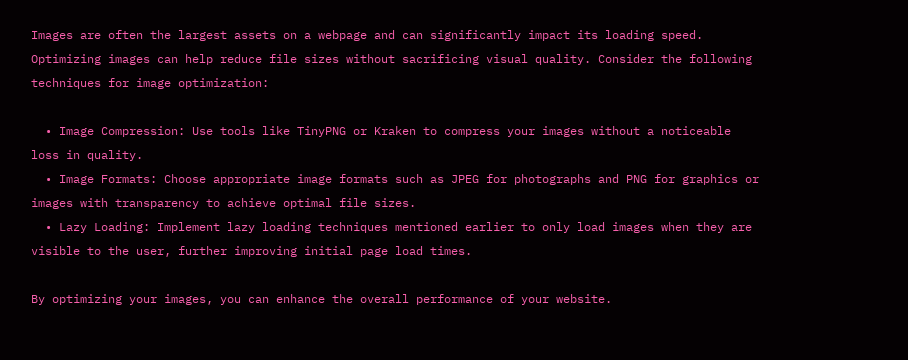Images are often the largest assets on a webpage and can significantly impact its loading speed. Optimizing images can help reduce file sizes without sacrificing visual quality. Consider the following techniques for image optimization:

  • Image Compression: Use tools like TinyPNG or Kraken to compress your images without a noticeable loss in quality.
  • Image Formats: Choose appropriate image formats such as JPEG for photographs and PNG for graphics or images with transparency to achieve optimal file sizes.
  • Lazy Loading: Implement lazy loading techniques mentioned earlier to only load images when they are visible to the user, further improving initial page load times.

By optimizing your images, you can enhance the overall performance of your website.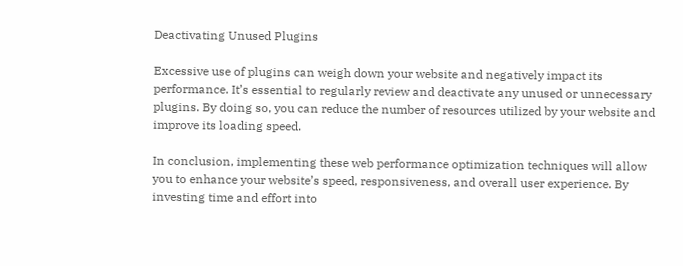Deactivating Unused Plugins

Excessive use of plugins can weigh down your website and negatively impact its performance. It’s essential to regularly review and deactivate any unused or unnecessary plugins. By doing so, you can reduce the number of resources utilized by your website and improve its loading speed.

In conclusion, implementing these web performance optimization techniques will allow you to enhance your website’s speed, responsiveness, and overall user experience. By investing time and effort into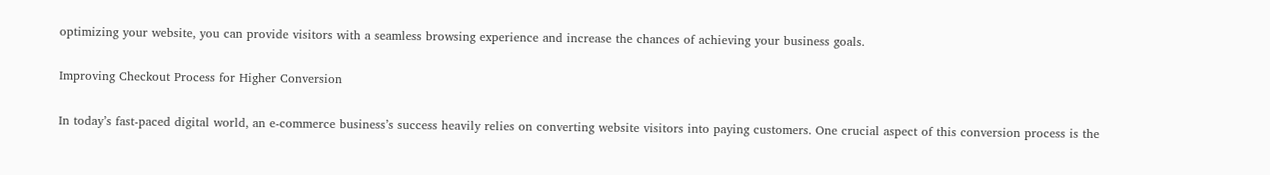optimizing your website, you can provide visitors with a seamless browsing experience and increase the chances of achieving your business goals.

Improving Checkout Process for Higher Conversion

In today’s fast-paced digital world, an e-commerce business’s success heavily relies on converting website visitors into paying customers. One crucial aspect of this conversion process is the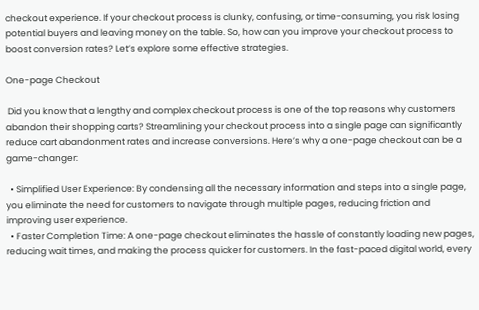checkout experience. If your checkout process is clunky, confusing, or time-consuming, you risk losing potential buyers and leaving money on the table. So, how can you improve your checkout process to boost conversion rates? Let’s explore some effective strategies.

One-page Checkout

 Did you know that a lengthy and complex checkout process is one of the top reasons why customers abandon their shopping carts? Streamlining your checkout process into a single page can significantly reduce cart abandonment rates and increase conversions. Here’s why a one-page checkout can be a game-changer:

  • Simplified User Experience: By condensing all the necessary information and steps into a single page, you eliminate the need for customers to navigate through multiple pages, reducing friction and improving user experience.
  • Faster Completion Time: A one-page checkout eliminates the hassle of constantly loading new pages, reducing wait times, and making the process quicker for customers. In the fast-paced digital world, every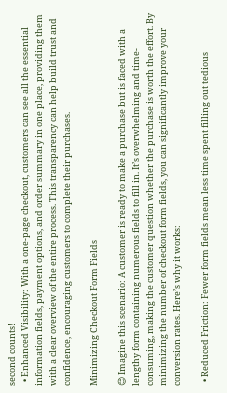second counts!
  • Enhanced Visibility: With a one-page checkout, customers can see all the essential information fields, payment options, and order summary in one place, providing them with a clear overview of the entire process. This transparency can help build trust and confidence, encouraging customers to complete their purchases.

Minimizing Checkout Form Fields

😊 Imagine this scenario: A customer is ready to make a purchase but is faced with a lengthy form containing numerous fields to fill in. It’s overwhelming and time-consuming, making the customer question whether the purchase is worth the effort. By minimizing the number of checkout form fields, you can significantly improve your conversion rates. Here’s why it works:

  • Reduced Friction: Fewer form fields mean less time spent filling out tedious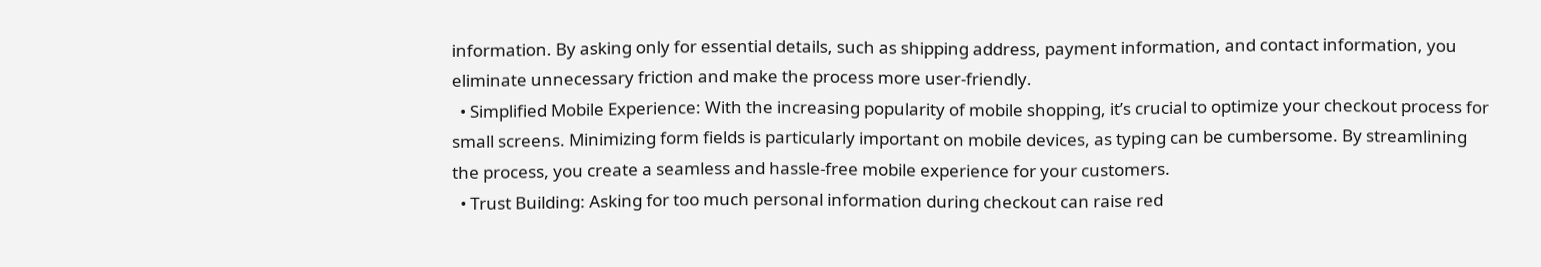information. By asking only for essential details, such as shipping address, payment information, and contact information, you eliminate unnecessary friction and make the process more user-friendly.
  • Simplified Mobile Experience: With the increasing popularity of mobile shopping, it’s crucial to optimize your checkout process for small screens. Minimizing form fields is particularly important on mobile devices, as typing can be cumbersome. By streamlining the process, you create a seamless and hassle-free mobile experience for your customers.
  • Trust Building: Asking for too much personal information during checkout can raise red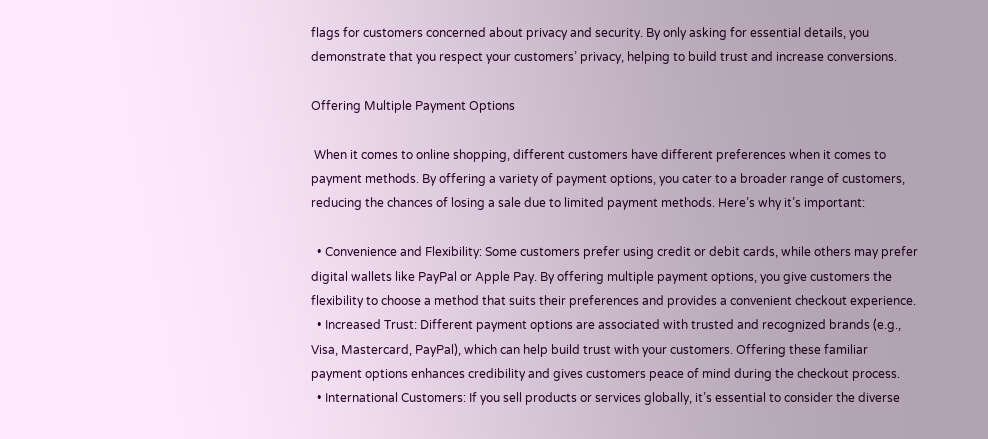flags for customers concerned about privacy and security. By only asking for essential details, you demonstrate that you respect your customers’ privacy, helping to build trust and increase conversions.

Offering Multiple Payment Options

 When it comes to online shopping, different customers have different preferences when it comes to payment methods. By offering a variety of payment options, you cater to a broader range of customers, reducing the chances of losing a sale due to limited payment methods. Here’s why it’s important:

  • Convenience and Flexibility: Some customers prefer using credit or debit cards, while others may prefer digital wallets like PayPal or Apple Pay. By offering multiple payment options, you give customers the flexibility to choose a method that suits their preferences and provides a convenient checkout experience.
  • Increased Trust: Different payment options are associated with trusted and recognized brands (e.g., Visa, Mastercard, PayPal), which can help build trust with your customers. Offering these familiar payment options enhances credibility and gives customers peace of mind during the checkout process.
  • International Customers: If you sell products or services globally, it’s essential to consider the diverse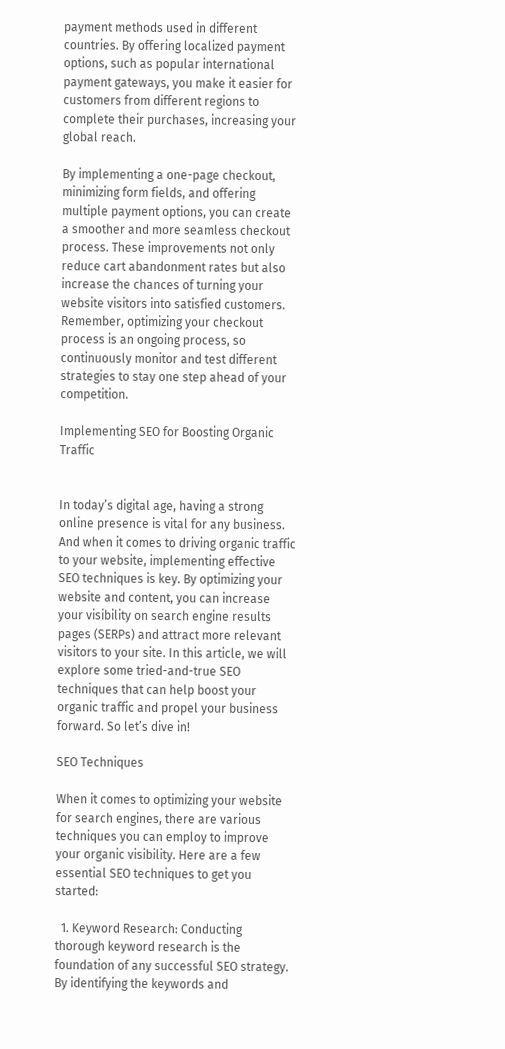payment methods used in different countries. By offering localized payment options, such as popular international payment gateways, you make it easier for customers from different regions to complete their purchases, increasing your global reach.

By implementing a one-page checkout, minimizing form fields, and offering multiple payment options, you can create a smoother and more seamless checkout process. These improvements not only reduce cart abandonment rates but also increase the chances of turning your website visitors into satisfied customers. Remember, optimizing your checkout process is an ongoing process, so continuously monitor and test different strategies to stay one step ahead of your competition.

Implementing SEO for Boosting Organic Traffic


In today’s digital age, having a strong online presence is vital for any business. And when it comes to driving organic traffic to your website, implementing effective SEO techniques is key. By optimizing your website and content, you can increase your visibility on search engine results pages (SERPs) and attract more relevant visitors to your site. In this article, we will explore some tried-and-true SEO techniques that can help boost your organic traffic and propel your business forward. So let’s dive in!

SEO Techniques

When it comes to optimizing your website for search engines, there are various techniques you can employ to improve your organic visibility. Here are a few essential SEO techniques to get you started:

  1. Keyword Research: Conducting thorough keyword research is the foundation of any successful SEO strategy. By identifying the keywords and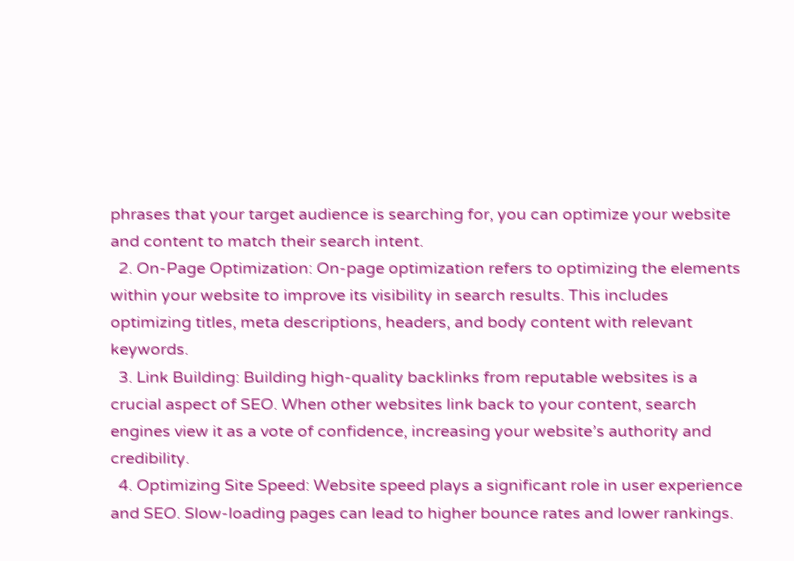phrases that your target audience is searching for, you can optimize your website and content to match their search intent.
  2. On-Page Optimization: On-page optimization refers to optimizing the elements within your website to improve its visibility in search results. This includes optimizing titles, meta descriptions, headers, and body content with relevant keywords.
  3. Link Building: Building high-quality backlinks from reputable websites is a crucial aspect of SEO. When other websites link back to your content, search engines view it as a vote of confidence, increasing your website’s authority and credibility.
  4. Optimizing Site Speed: Website speed plays a significant role in user experience and SEO. Slow-loading pages can lead to higher bounce rates and lower rankings.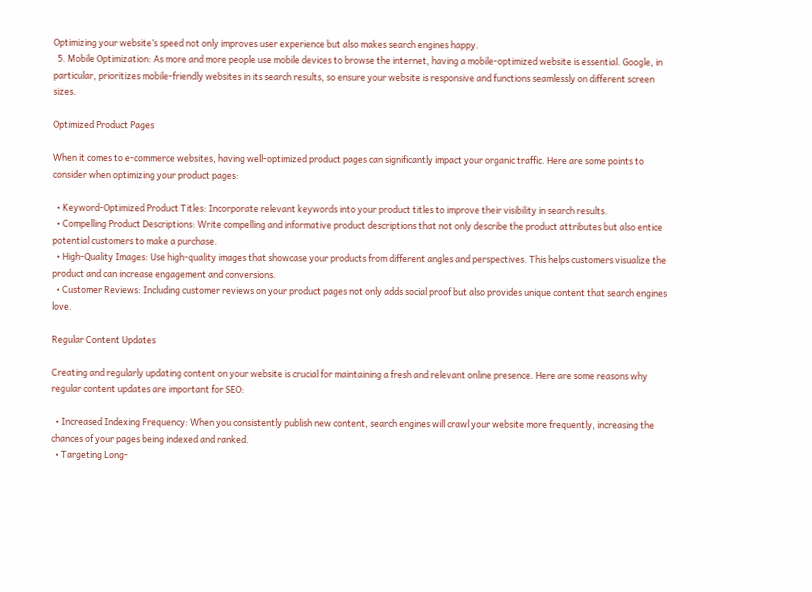Optimizing your website’s speed not only improves user experience but also makes search engines happy.
  5. Mobile Optimization: As more and more people use mobile devices to browse the internet, having a mobile-optimized website is essential. Google, in particular, prioritizes mobile-friendly websites in its search results, so ensure your website is responsive and functions seamlessly on different screen sizes.

Optimized Product Pages

When it comes to e-commerce websites, having well-optimized product pages can significantly impact your organic traffic. Here are some points to consider when optimizing your product pages:

  • Keyword-Optimized Product Titles: Incorporate relevant keywords into your product titles to improve their visibility in search results.
  • Compelling Product Descriptions: Write compelling and informative product descriptions that not only describe the product attributes but also entice potential customers to make a purchase.
  • High-Quality Images: Use high-quality images that showcase your products from different angles and perspectives. This helps customers visualize the product and can increase engagement and conversions.
  • Customer Reviews: Including customer reviews on your product pages not only adds social proof but also provides unique content that search engines love.

Regular Content Updates

Creating and regularly updating content on your website is crucial for maintaining a fresh and relevant online presence. Here are some reasons why regular content updates are important for SEO:

  • Increased Indexing Frequency: When you consistently publish new content, search engines will crawl your website more frequently, increasing the chances of your pages being indexed and ranked.
  • Targeting Long-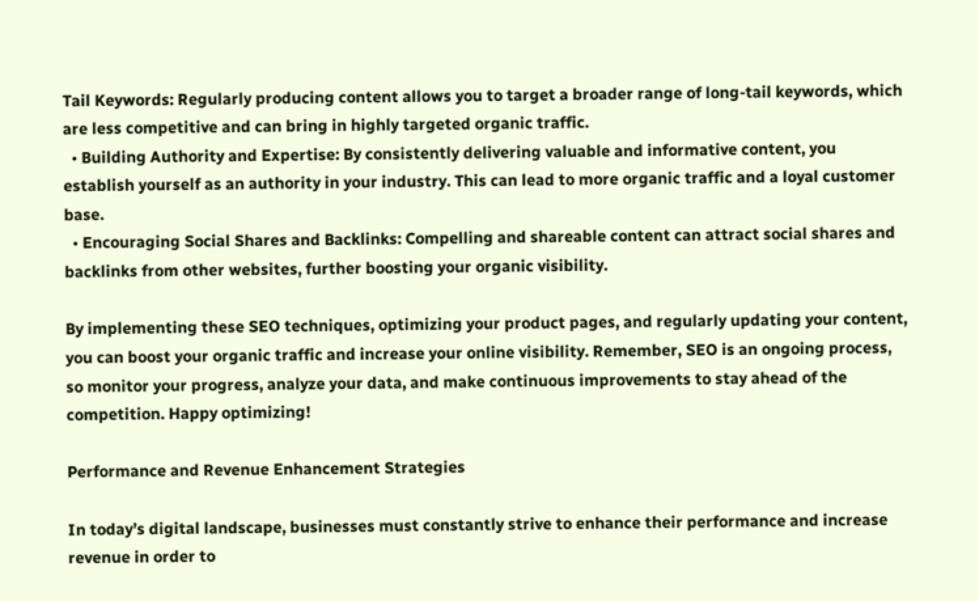Tail Keywords: Regularly producing content allows you to target a broader range of long-tail keywords, which are less competitive and can bring in highly targeted organic traffic.
  • Building Authority and Expertise: By consistently delivering valuable and informative content, you establish yourself as an authority in your industry. This can lead to more organic traffic and a loyal customer base.
  • Encouraging Social Shares and Backlinks: Compelling and shareable content can attract social shares and backlinks from other websites, further boosting your organic visibility.

By implementing these SEO techniques, optimizing your product pages, and regularly updating your content, you can boost your organic traffic and increase your online visibility. Remember, SEO is an ongoing process, so monitor your progress, analyze your data, and make continuous improvements to stay ahead of the competition. Happy optimizing!

Performance and Revenue Enhancement Strategies

In today’s digital landscape, businesses must constantly strive to enhance their performance and increase revenue in order to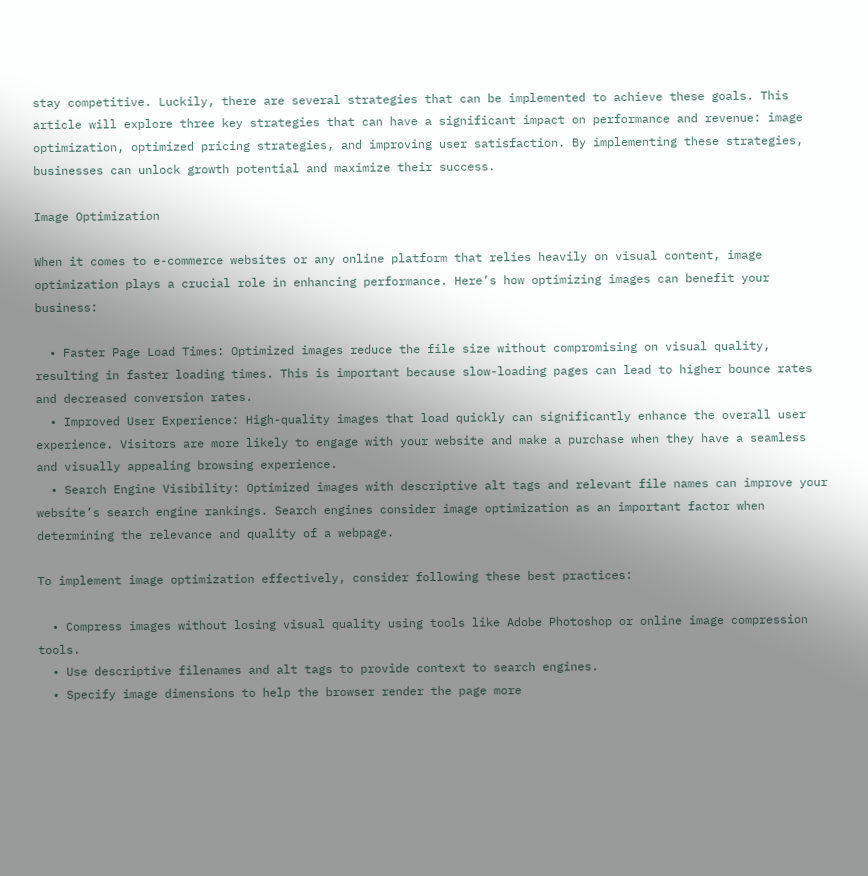stay competitive. Luckily, there are several strategies that can be implemented to achieve these goals. This article will explore three key strategies that can have a significant impact on performance and revenue: image optimization, optimized pricing strategies, and improving user satisfaction. By implementing these strategies, businesses can unlock growth potential and maximize their success.

Image Optimization

When it comes to e-commerce websites or any online platform that relies heavily on visual content, image optimization plays a crucial role in enhancing performance. Here’s how optimizing images can benefit your business:

  • Faster Page Load Times: Optimized images reduce the file size without compromising on visual quality, resulting in faster loading times. This is important because slow-loading pages can lead to higher bounce rates and decreased conversion rates.
  • Improved User Experience: High-quality images that load quickly can significantly enhance the overall user experience. Visitors are more likely to engage with your website and make a purchase when they have a seamless and visually appealing browsing experience.
  • Search Engine Visibility: Optimized images with descriptive alt tags and relevant file names can improve your website’s search engine rankings. Search engines consider image optimization as an important factor when determining the relevance and quality of a webpage.

To implement image optimization effectively, consider following these best practices:

  • Compress images without losing visual quality using tools like Adobe Photoshop or online image compression tools.
  • Use descriptive filenames and alt tags to provide context to search engines.
  • Specify image dimensions to help the browser render the page more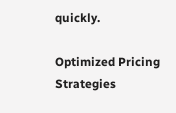quickly.

Optimized Pricing Strategies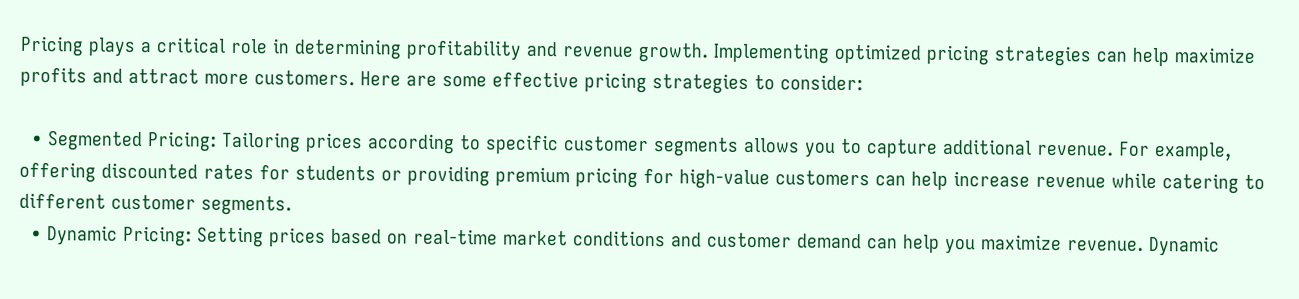Pricing plays a critical role in determining profitability and revenue growth. Implementing optimized pricing strategies can help maximize profits and attract more customers. Here are some effective pricing strategies to consider:

  • Segmented Pricing: Tailoring prices according to specific customer segments allows you to capture additional revenue. For example, offering discounted rates for students or providing premium pricing for high-value customers can help increase revenue while catering to different customer segments.
  • Dynamic Pricing: Setting prices based on real-time market conditions and customer demand can help you maximize revenue. Dynamic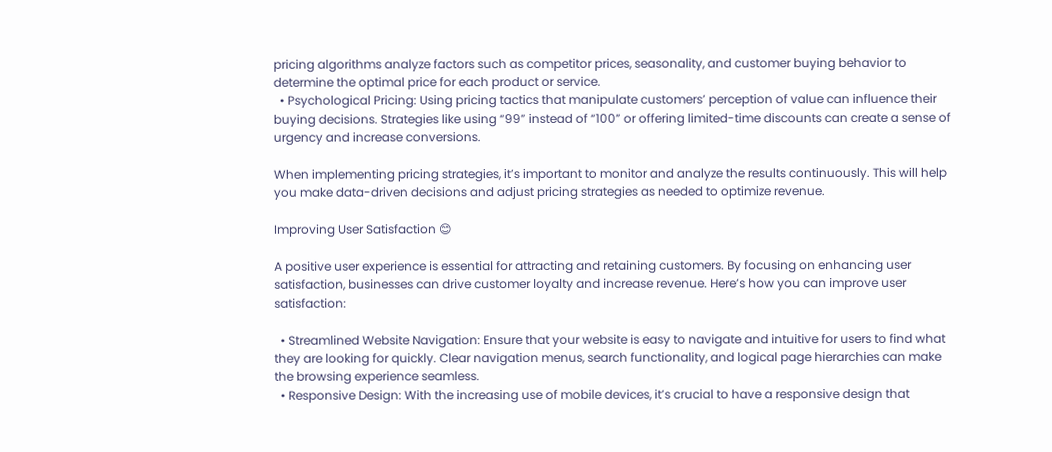pricing algorithms analyze factors such as competitor prices, seasonality, and customer buying behavior to determine the optimal price for each product or service.
  • Psychological Pricing: Using pricing tactics that manipulate customers’ perception of value can influence their buying decisions. Strategies like using “99” instead of “100” or offering limited-time discounts can create a sense of urgency and increase conversions.

When implementing pricing strategies, it’s important to monitor and analyze the results continuously. This will help you make data-driven decisions and adjust pricing strategies as needed to optimize revenue.

Improving User Satisfaction 😊

A positive user experience is essential for attracting and retaining customers. By focusing on enhancing user satisfaction, businesses can drive customer loyalty and increase revenue. Here’s how you can improve user satisfaction:

  • Streamlined Website Navigation: Ensure that your website is easy to navigate and intuitive for users to find what they are looking for quickly. Clear navigation menus, search functionality, and logical page hierarchies can make the browsing experience seamless.
  • Responsive Design: With the increasing use of mobile devices, it’s crucial to have a responsive design that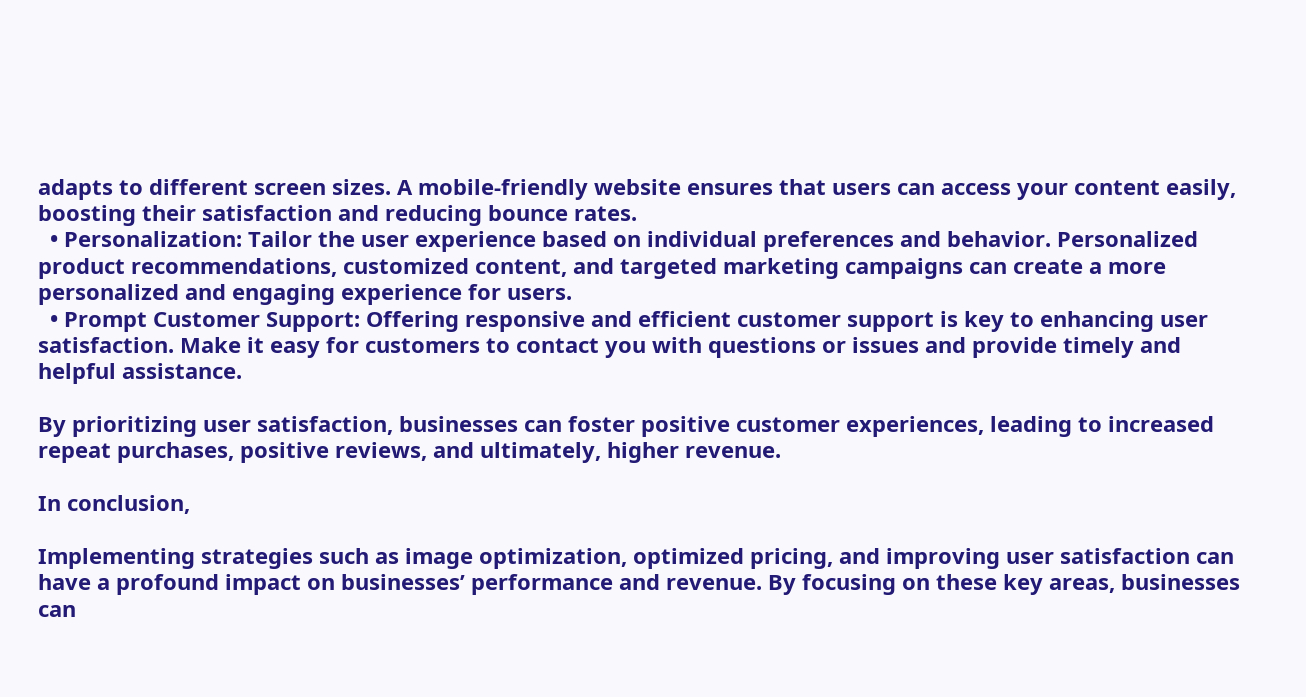adapts to different screen sizes. A mobile-friendly website ensures that users can access your content easily, boosting their satisfaction and reducing bounce rates.
  • Personalization: Tailor the user experience based on individual preferences and behavior. Personalized product recommendations, customized content, and targeted marketing campaigns can create a more personalized and engaging experience for users.
  • Prompt Customer Support: Offering responsive and efficient customer support is key to enhancing user satisfaction. Make it easy for customers to contact you with questions or issues and provide timely and helpful assistance.

By prioritizing user satisfaction, businesses can foster positive customer experiences, leading to increased repeat purchases, positive reviews, and ultimately, higher revenue.

In conclusion,

Implementing strategies such as image optimization, optimized pricing, and improving user satisfaction can have a profound impact on businesses’ performance and revenue. By focusing on these key areas, businesses can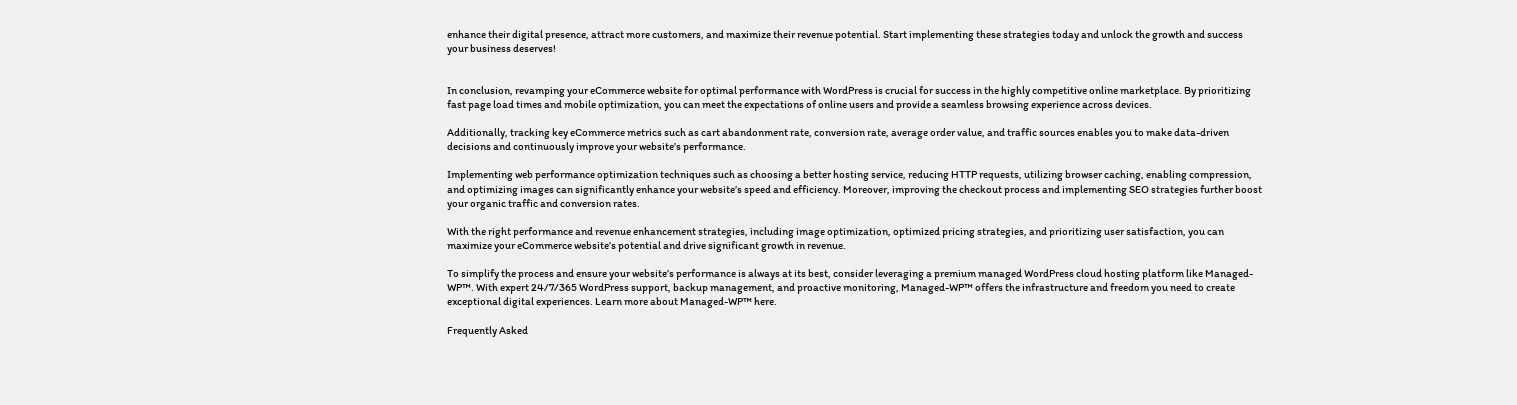enhance their digital presence, attract more customers, and maximize their revenue potential. Start implementing these strategies today and unlock the growth and success your business deserves!


In conclusion, revamping your eCommerce website for optimal performance with WordPress is crucial for success in the highly competitive online marketplace. By prioritizing fast page load times and mobile optimization, you can meet the expectations of online users and provide a seamless browsing experience across devices.

Additionally, tracking key eCommerce metrics such as cart abandonment rate, conversion rate, average order value, and traffic sources enables you to make data-driven decisions and continuously improve your website’s performance.

Implementing web performance optimization techniques such as choosing a better hosting service, reducing HTTP requests, utilizing browser caching, enabling compression, and optimizing images can significantly enhance your website’s speed and efficiency. Moreover, improving the checkout process and implementing SEO strategies further boost your organic traffic and conversion rates.

With the right performance and revenue enhancement strategies, including image optimization, optimized pricing strategies, and prioritizing user satisfaction, you can maximize your eCommerce website’s potential and drive significant growth in revenue.

To simplify the process and ensure your website’s performance is always at its best, consider leveraging a premium managed WordPress cloud hosting platform like Managed-WP™. With expert 24/7/365 WordPress support, backup management, and proactive monitoring, Managed-WP™ offers the infrastructure and freedom you need to create exceptional digital experiences. Learn more about Managed-WP™ here.

Frequently Asked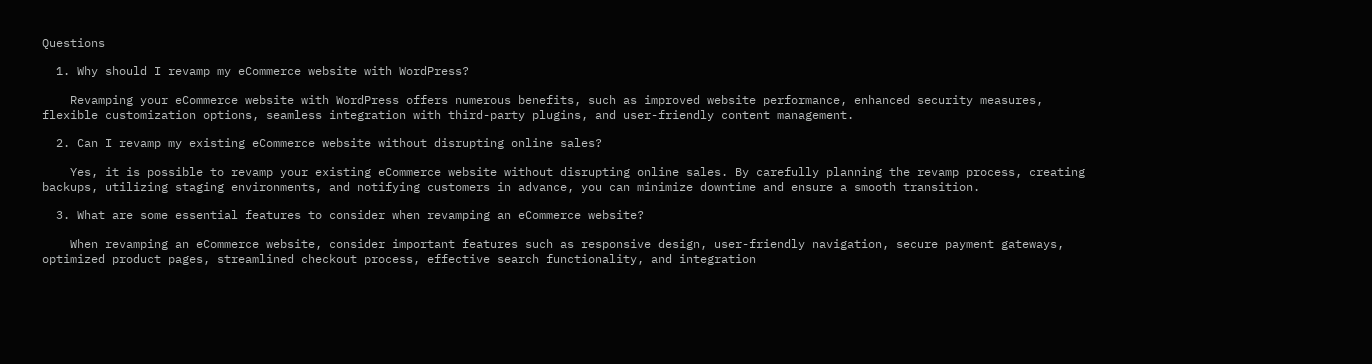Questions

  1. Why should I revamp my eCommerce website with WordPress?

    Revamping your eCommerce website with WordPress offers numerous benefits, such as improved website performance, enhanced security measures, flexible customization options, seamless integration with third-party plugins, and user-friendly content management.

  2. Can I revamp my existing eCommerce website without disrupting online sales?

    Yes, it is possible to revamp your existing eCommerce website without disrupting online sales. By carefully planning the revamp process, creating backups, utilizing staging environments, and notifying customers in advance, you can minimize downtime and ensure a smooth transition.

  3. What are some essential features to consider when revamping an eCommerce website?

    When revamping an eCommerce website, consider important features such as responsive design, user-friendly navigation, secure payment gateways, optimized product pages, streamlined checkout process, effective search functionality, and integration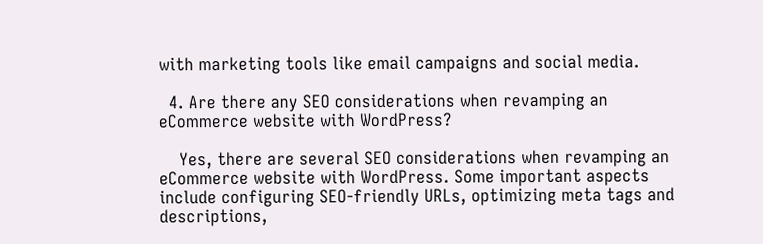with marketing tools like email campaigns and social media.

  4. Are there any SEO considerations when revamping an eCommerce website with WordPress?

    Yes, there are several SEO considerations when revamping an eCommerce website with WordPress. Some important aspects include configuring SEO-friendly URLs, optimizing meta tags and descriptions,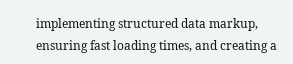implementing structured data markup, ensuring fast loading times, and creating a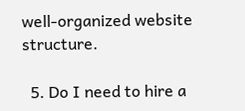well-organized website structure.

  5. Do I need to hire a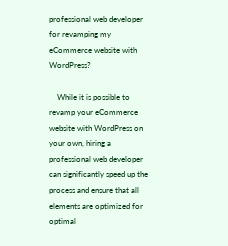professional web developer for revamping my eCommerce website with WordPress?

    While it is possible to revamp your eCommerce website with WordPress on your own, hiring a professional web developer can significantly speed up the process and ensure that all elements are optimized for optimal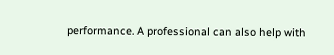performance. A professional can also help with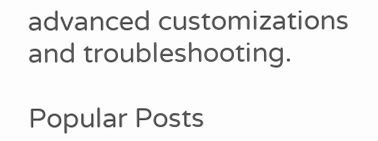advanced customizations and troubleshooting.

Popular Posts